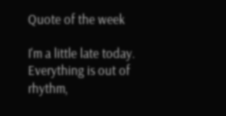Quote of the week

I'm a little late today. Everything is out of rhythm,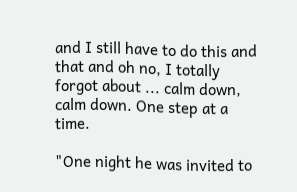and I still have to do this and that and oh no, I totally forgot about ... calm down, calm down. One step at a time.

"One night he was invited to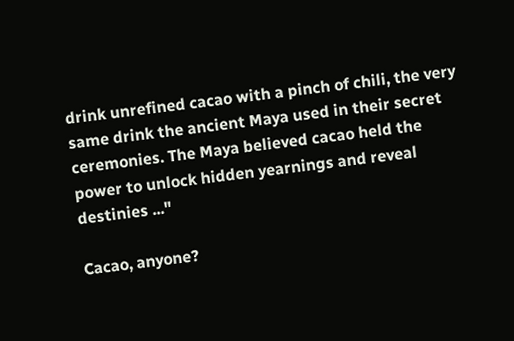drink unrefined cacao with a pinch of chili, the very same drink the ancient Maya used in their secret ceremonies. The Maya believed cacao held the power to unlock hidden yearnings and reveal destinies ..."

Cacao, anyone?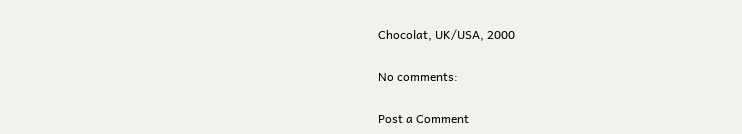Chocolat, UK/USA, 2000

No comments:

Post a Comment